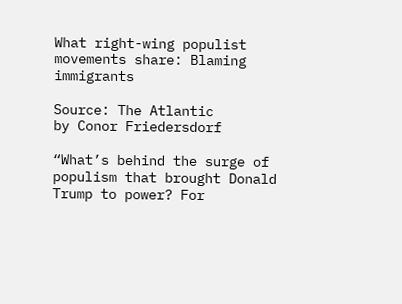What right-wing populist movements share: Blaming immigrants

Source: The Atlantic
by Conor Friedersdorf

“What’s behind the surge of populism that brought Donald Trump to power? For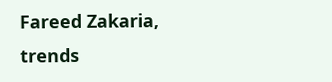Fareed Zakaria, trends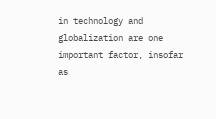in technology and globalization are one important factor, insofar as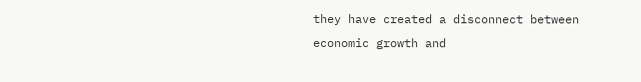they have created a disconnect between economic growth and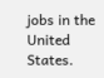jobs in the United States.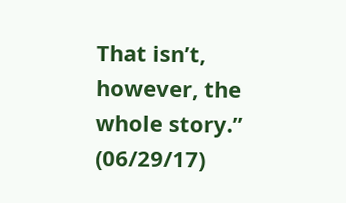That isn’t, however, the whole story.” (06/29/17)